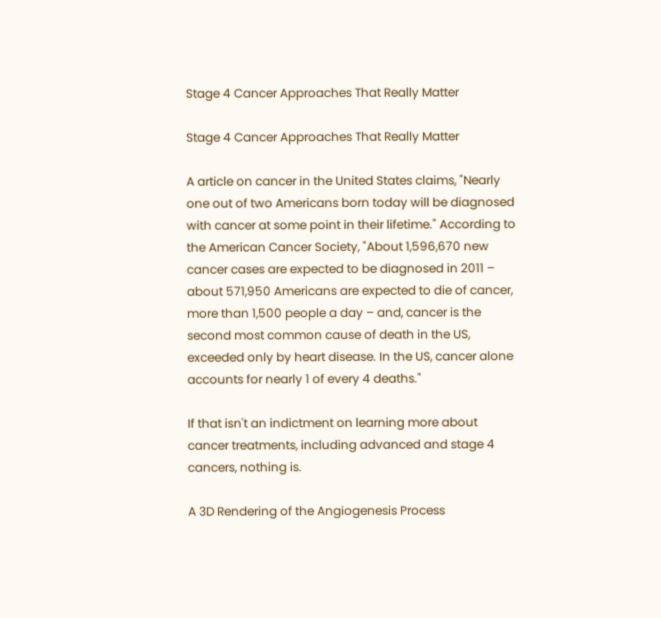Stage 4 Cancer Approaches That Really Matter

Stage 4 Cancer Approaches That Really Matter

A article on cancer in the United States claims, "Nearly one out of two Americans born today will be diagnosed with cancer at some point in their lifetime." According to the American Cancer Society, "About 1,596,670 new cancer cases are expected to be diagnosed in 2011 – about 571,950 Americans are expected to die of cancer, more than 1,500 people a day – and, cancer is the second most common cause of death in the US, exceeded only by heart disease. In the US, cancer alone accounts for nearly 1 of every 4 deaths."

If that isn't an indictment on learning more about cancer treatments, including advanced and stage 4 cancers, nothing is.

A 3D Rendering of the Angiogenesis Process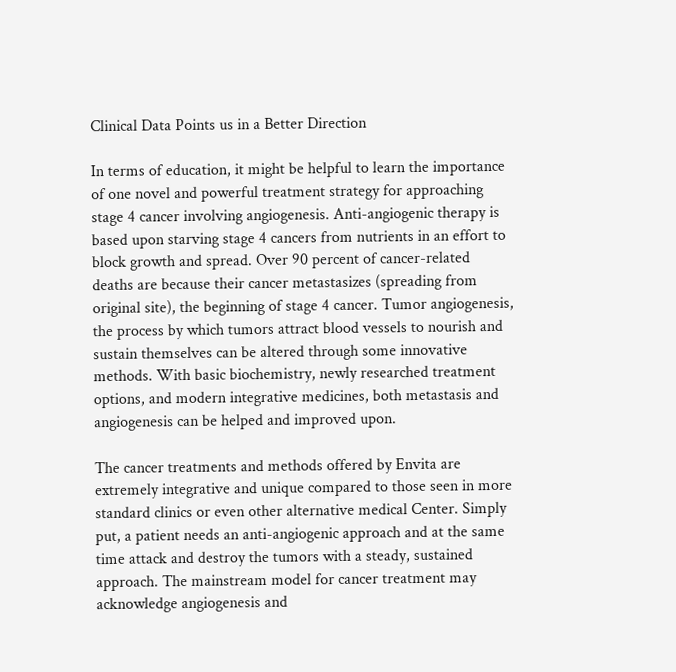Clinical Data Points us in a Better Direction

In terms of education, it might be helpful to learn the importance of one novel and powerful treatment strategy for approaching stage 4 cancer involving angiogenesis. Anti-angiogenic therapy is based upon starving stage 4 cancers from nutrients in an effort to block growth and spread. Over 90 percent of cancer-related deaths are because their cancer metastasizes (spreading from original site), the beginning of stage 4 cancer. Tumor angiogenesis, the process by which tumors attract blood vessels to nourish and sustain themselves can be altered through some innovative methods. With basic biochemistry, newly researched treatment options, and modern integrative medicines, both metastasis and angiogenesis can be helped and improved upon.

The cancer treatments and methods offered by Envita are extremely integrative and unique compared to those seen in more standard clinics or even other alternative medical Center. Simply put, a patient needs an anti-angiogenic approach and at the same time attack and destroy the tumors with a steady, sustained approach. The mainstream model for cancer treatment may acknowledge angiogenesis and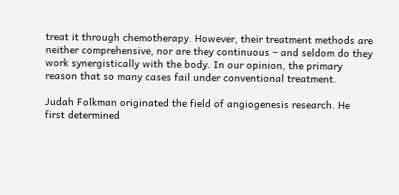treat it through chemotherapy. However, their treatment methods are neither comprehensive, nor are they continuous – and seldom do they work synergistically with the body. In our opinion, the primary reason that so many cases fail under conventional treatment.

Judah Folkman originated the field of angiogenesis research. He first determined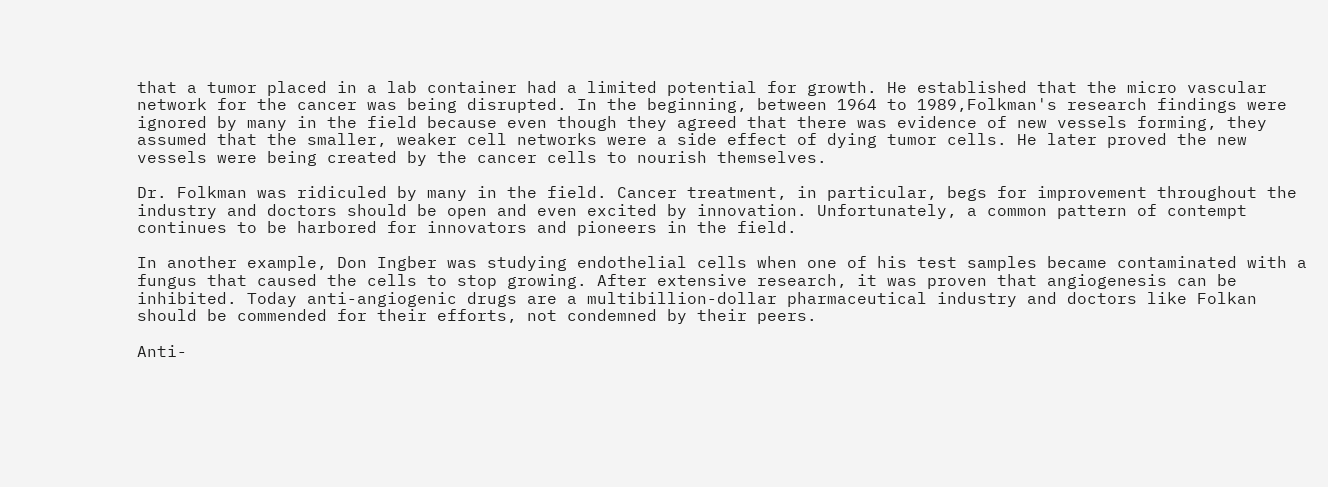that a tumor placed in a lab container had a limited potential for growth. He established that the micro vascular network for the cancer was being disrupted. In the beginning, between 1964 to 1989,Folkman's research findings were ignored by many in the field because even though they agreed that there was evidence of new vessels forming, they assumed that the smaller, weaker cell networks were a side effect of dying tumor cells. He later proved the new vessels were being created by the cancer cells to nourish themselves.

Dr. Folkman was ridiculed by many in the field. Cancer treatment, in particular, begs for improvement throughout the industry and doctors should be open and even excited by innovation. Unfortunately, a common pattern of contempt continues to be harbored for innovators and pioneers in the field.

In another example, Don Ingber was studying endothelial cells when one of his test samples became contaminated with a fungus that caused the cells to stop growing. After extensive research, it was proven that angiogenesis can be inhibited. Today anti-angiogenic drugs are a multibillion-dollar pharmaceutical industry and doctors like Folkan should be commended for their efforts, not condemned by their peers.

Anti-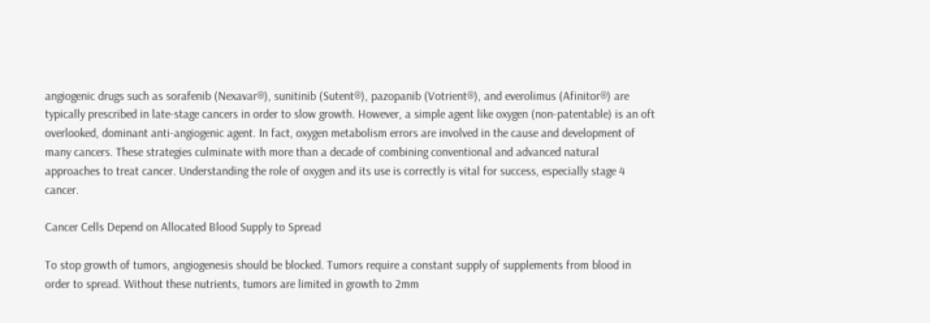angiogenic drugs such as sorafenib (Nexavar®), sunitinib (Sutent®), pazopanib (Votrient®), and everolimus (Afinitor®) are typically prescribed in late-stage cancers in order to slow growth. However, a simple agent like oxygen (non-patentable) is an oft overlooked, dominant anti-angiogenic agent. In fact, oxygen metabolism errors are involved in the cause and development of many cancers. These strategies culminate with more than a decade of combining conventional and advanced natural approaches to treat cancer. Understanding the role of oxygen and its use is correctly is vital for success, especially stage 4 cancer.

Cancer Cells Depend on Allocated Blood Supply to Spread

To stop growth of tumors, angiogenesis should be blocked. Tumors require a constant supply of supplements from blood in order to spread. Without these nutrients, tumors are limited in growth to 2mm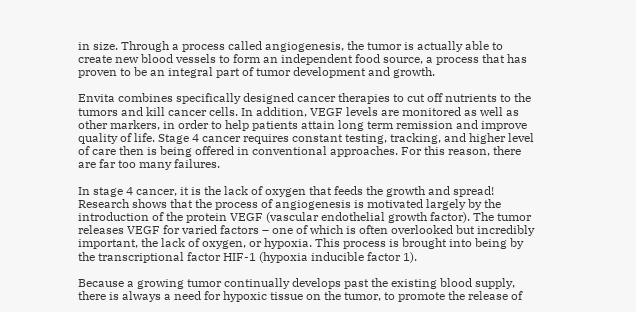in size. Through a process called angiogenesis, the tumor is actually able to create new blood vessels to form an independent food source, a process that has proven to be an integral part of tumor development and growth.

Envita combines specifically designed cancer therapies to cut off nutrients to the tumors and kill cancer cells. In addition, VEGF levels are monitored as well as other markers, in order to help patients attain long term remission and improve quality of life. Stage 4 cancer requires constant testing, tracking, and higher level of care then is being offered in conventional approaches. For this reason, there are far too many failures.

In stage 4 cancer, it is the lack of oxygen that feeds the growth and spread! Research shows that the process of angiogenesis is motivated largely by the introduction of the protein VEGF (vascular endothelial growth factor). The tumor releases VEGF for varied factors – one of which is often overlooked but incredibly important, the lack of oxygen, or hypoxia. This process is brought into being by the transcriptional factor HIF-1 (hypoxia inducible factor 1).

Because a growing tumor continually develops past the existing blood supply, there is always a need for hypoxic tissue on the tumor, to promote the release of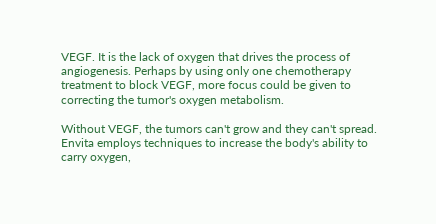VEGF. It is the lack of oxygen that drives the process of angiogenesis. Perhaps by using only one chemotherapy treatment to block VEGF, more focus could be given to correcting the tumor's oxygen metabolism.

Without VEGF, the tumors can't grow and they can't spread. Envita employs techniques to increase the body's ability to carry oxygen,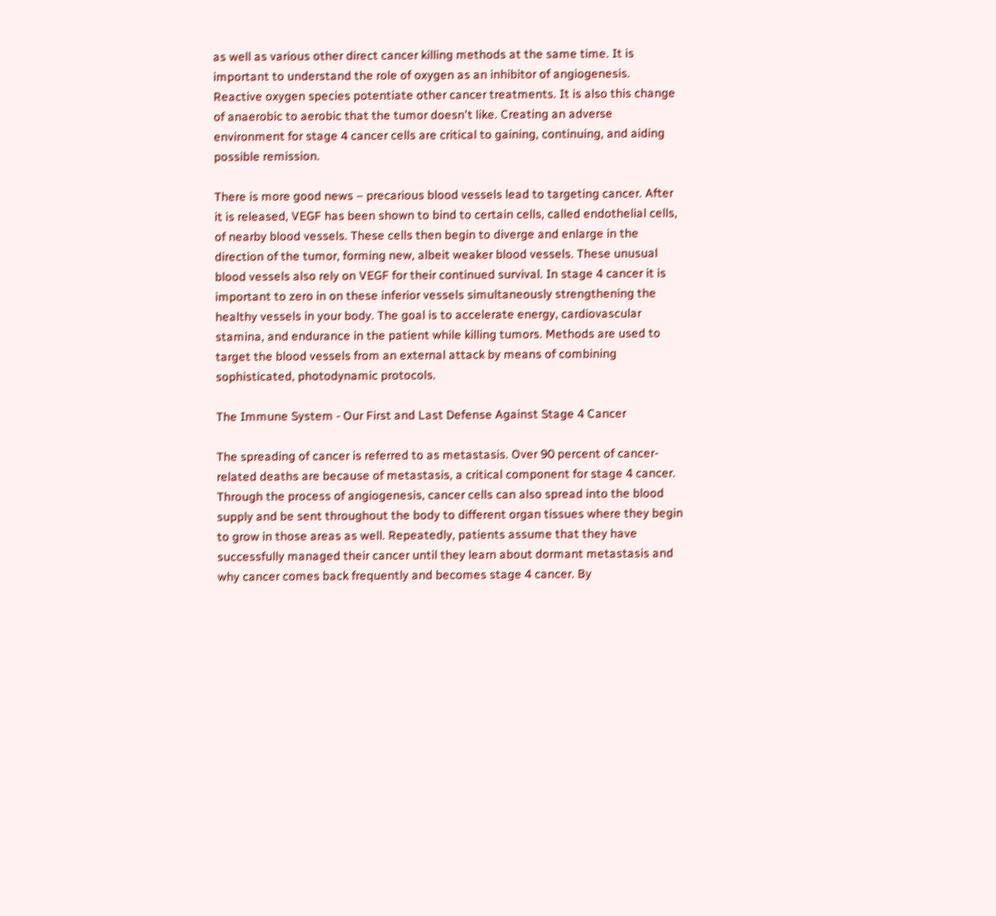as well as various other direct cancer killing methods at the same time. It is important to understand the role of oxygen as an inhibitor of angiogenesis. Reactive oxygen species potentiate other cancer treatments. It is also this change of anaerobic to aerobic that the tumor doesn't like. Creating an adverse environment for stage 4 cancer cells are critical to gaining, continuing, and aiding possible remission.

There is more good news – precarious blood vessels lead to targeting cancer. After it is released, VEGF has been shown to bind to certain cells, called endothelial cells, of nearby blood vessels. These cells then begin to diverge and enlarge in the direction of the tumor, forming new, albeit weaker blood vessels. These unusual blood vessels also rely on VEGF for their continued survival. In stage 4 cancer it is important to zero in on these inferior vessels simultaneously strengthening the healthy vessels in your body. The goal is to accelerate energy, cardiovascular stamina, and endurance in the patient while killing tumors. Methods are used to target the blood vessels from an external attack by means of combining sophisticated, photodynamic protocols.

The Immune System - Our First and Last Defense Against Stage 4 Cancer

The spreading of cancer is referred to as metastasis. Over 90 percent of cancer-related deaths are because of metastasis, a critical component for stage 4 cancer. Through the process of angiogenesis, cancer cells can also spread into the blood supply and be sent throughout the body to different organ tissues where they begin to grow in those areas as well. Repeatedly, patients assume that they have successfully managed their cancer until they learn about dormant metastasis and why cancer comes back frequently and becomes stage 4 cancer. By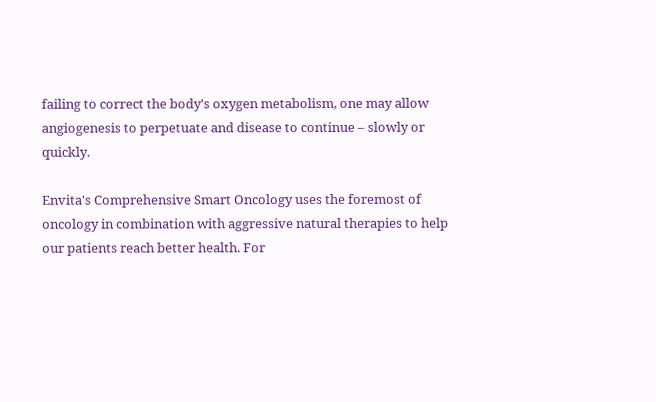failing to correct the body's oxygen metabolism, one may allow angiogenesis to perpetuate and disease to continue – slowly or quickly.

Envita's Comprehensive Smart Oncology uses the foremost of oncology in combination with aggressive natural therapies to help our patients reach better health. For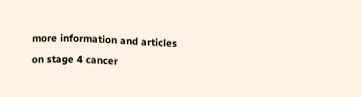more information and articles on stage 4 cancer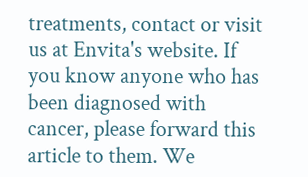treatments, contact or visit us at Envita's website. If you know anyone who has been diagnosed with cancer, please forward this article to them. We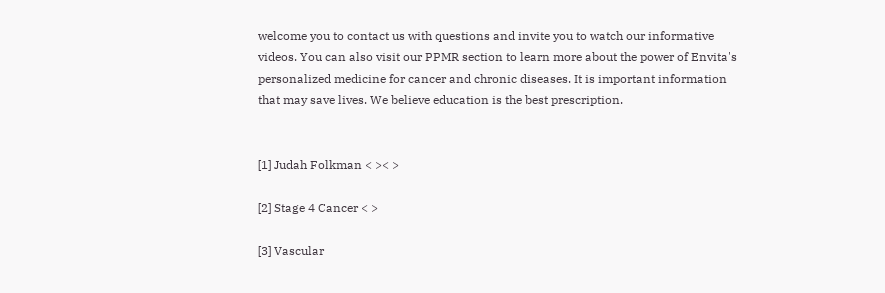welcome you to contact us with questions and invite you to watch our informative videos. You can also visit our PPMR section to learn more about the power of Envita's personalized medicine for cancer and chronic diseases. It is important information that may save lives. We believe education is the best prescription.


[1] Judah Folkman < >< >

[2] Stage 4 Cancer < >

[3] Vascular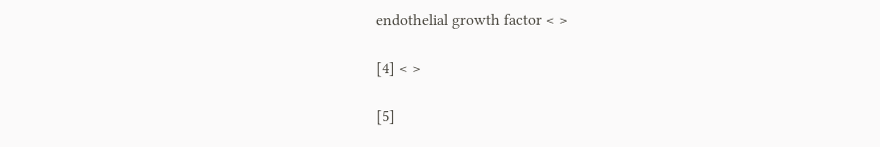endothelial growth factor < >

[4] < >

[5]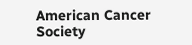American Cancer Society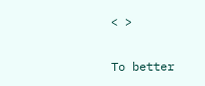< >

To better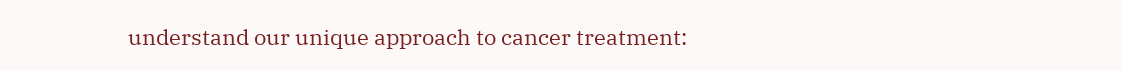understand our unique approach to cancer treatment: